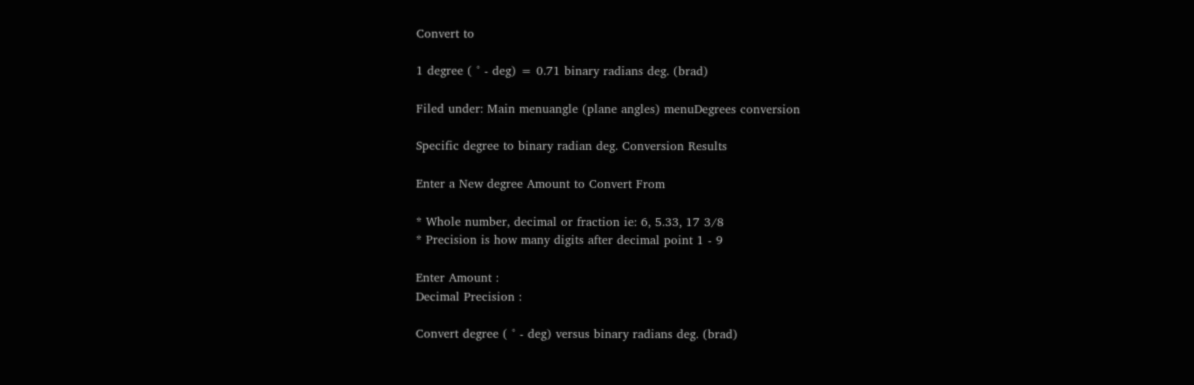Convert to

1 degree ( ° - deg) = 0.71 binary radians deg. (brad)

Filed under: Main menuangle (plane angles) menuDegrees conversion

Specific degree to binary radian deg. Conversion Results

Enter a New degree Amount to Convert From

* Whole number, decimal or fraction ie: 6, 5.33, 17 3/8
* Precision is how many digits after decimal point 1 - 9

Enter Amount :
Decimal Precision :

Convert degree ( ° - deg) versus binary radians deg. (brad)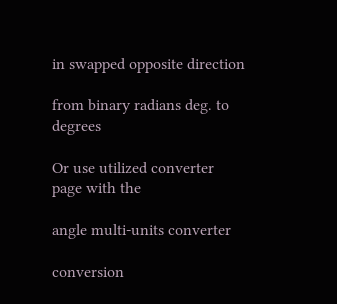in swapped opposite direction

from binary radians deg. to degrees

Or use utilized converter page with the

angle multi-units converter

conversion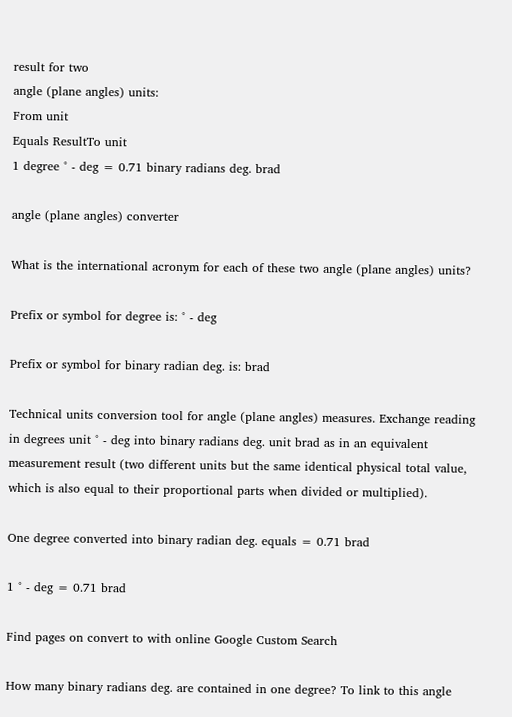result for two
angle (plane angles) units:
From unit
Equals ResultTo unit
1 degree ° - deg = 0.71 binary radians deg. brad

angle (plane angles) converter

What is the international acronym for each of these two angle (plane angles) units?

Prefix or symbol for degree is: ° - deg

Prefix or symbol for binary radian deg. is: brad

Technical units conversion tool for angle (plane angles) measures. Exchange reading in degrees unit ° - deg into binary radians deg. unit brad as in an equivalent measurement result (two different units but the same identical physical total value, which is also equal to their proportional parts when divided or multiplied).

One degree converted into binary radian deg. equals = 0.71 brad

1 ° - deg = 0.71 brad

Find pages on convert to with online Google Custom Search

How many binary radians deg. are contained in one degree? To link to this angle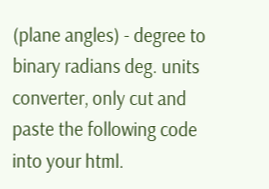(plane angles) - degree to binary radians deg. units converter, only cut and paste the following code into your html.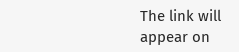The link will appear on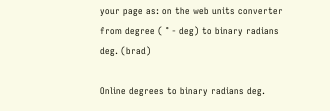your page as: on the web units converter from degree ( ° - deg) to binary radians deg. (brad)

Online degrees to binary radians deg.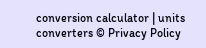conversion calculator | units converters © Privacy Policy